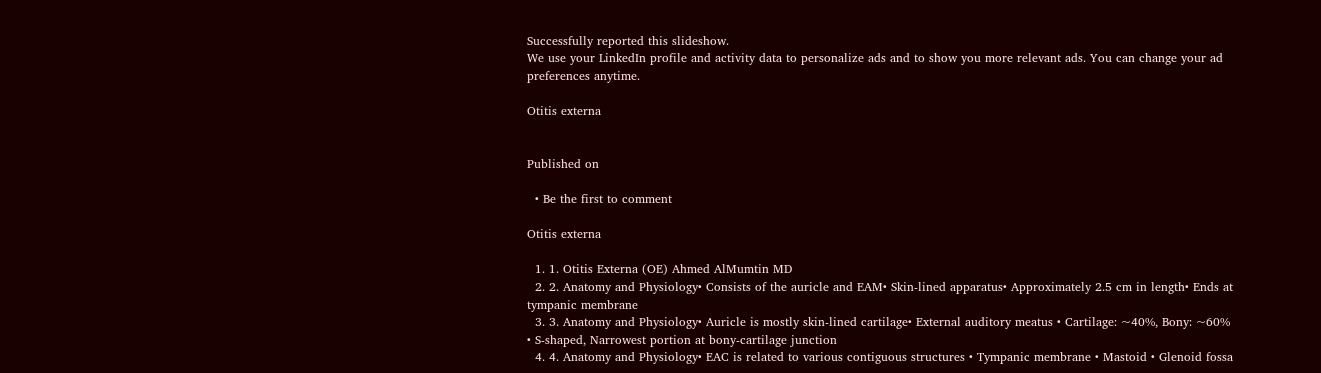Successfully reported this slideshow.
We use your LinkedIn profile and activity data to personalize ads and to show you more relevant ads. You can change your ad preferences anytime.

Otitis externa


Published on

  • Be the first to comment

Otitis externa

  1. 1. Otitis Externa (OE) Ahmed AlMumtin MD
  2. 2. Anatomy and Physiology• Consists of the auricle and EAM• Skin-lined apparatus• Approximately 2.5 cm in length• Ends at tympanic membrane
  3. 3. Anatomy and Physiology• Auricle is mostly skin-lined cartilage• External auditory meatus • Cartilage: ~40%, Bony: ~60% • S-shaped, Narrowest portion at bony-cartilage junction
  4. 4. Anatomy and Physiology• EAC is related to various contiguous structures • Tympanic membrane • Mastoid • Glenoid fossa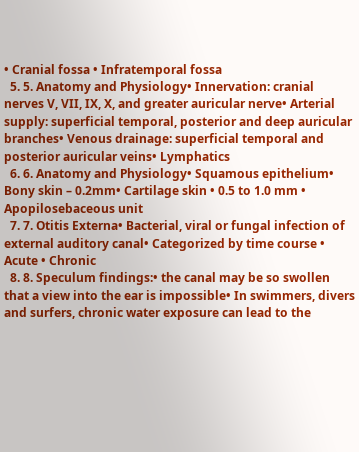• Cranial fossa • Infratemporal fossa
  5. 5. Anatomy and Physiology• Innervation: cranial nerves V, VII, IX, X, and greater auricular nerve• Arterial supply: superficial temporal, posterior and deep auricular branches• Venous drainage: superficial temporal and posterior auricular veins• Lymphatics
  6. 6. Anatomy and Physiology• Squamous epithelium• Bony skin – 0.2mm• Cartilage skin • 0.5 to 1.0 mm • Apopilosebaceous unit
  7. 7. Otitis Externa• Bacterial, viral or fungal infection of external auditory canal• Categorized by time course • Acute • Chronic
  8. 8. Speculum findings:• the canal may be so swollen that a view into the ear is impossible• In swimmers, divers and surfers, chronic water exposure can lead to the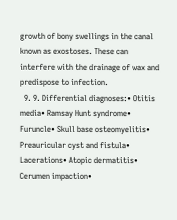growth of bony swellings in the canal known as exostoses. These can interfere with the drainage of wax and predispose to infection.
  9. 9. Differential diagnoses:• Otitis media• Ramsay Hunt syndrome• Furuncle• Skull base osteomyelitis• Preauricular cyst and fistula• Lacerations• Atopic dermatitis• Cerumen impaction•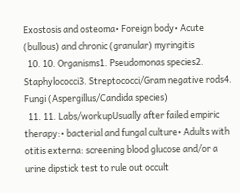Exostosis and osteoma• Foreign body• Acute (bullous) and chronic (granular) myringitis
  10. 10. Organisms1. Pseudomonas species2. Staphylococci3. Streptococci/Gram negative rods4. Fungi (Aspergillus/Candida species)
  11. 11. Labs/workupUsually after failed empiric therapy:• bacterial and fungal culture• Adults with otitis externa: screening blood glucose and/or a urine dipstick test to rule out occult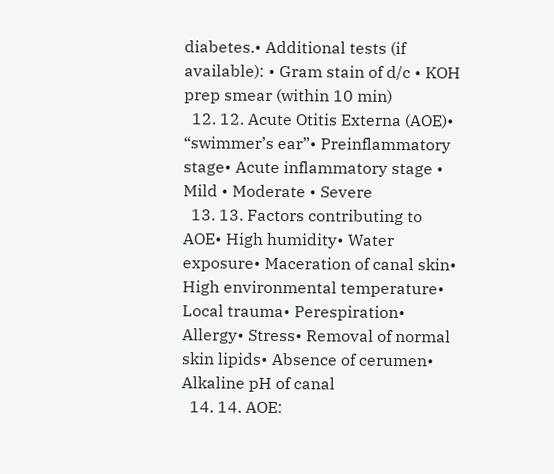diabetes.• Additional tests (if available): • Gram stain of d/c • KOH prep smear (within 10 min)
  12. 12. Acute Otitis Externa (AOE)• “swimmer’s ear”• Preinflammatory stage• Acute inflammatory stage • Mild • Moderate • Severe
  13. 13. Factors contributing to AOE• High humidity• Water exposure• Maceration of canal skin• High environmental temperature• Local trauma• Perespiration• Allergy• Stress• Removal of normal skin lipids• Absence of cerumen• Alkaline pH of canal
  14. 14. AOE: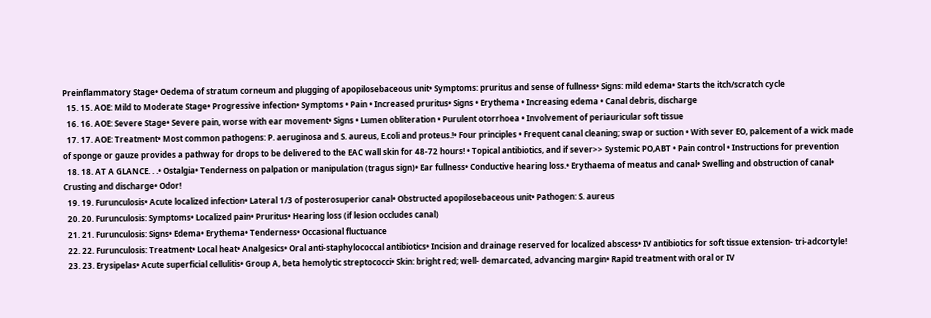Preinflammatory Stage• Oedema of stratum corneum and plugging of apopilosebaceous unit• Symptoms: pruritus and sense of fullness• Signs: mild edema• Starts the itch/scratch cycle
  15. 15. AOE: Mild to Moderate Stage• Progressive infection• Symptoms • Pain • Increased pruritus• Signs • Erythema • Increasing edema • Canal debris, discharge
  16. 16. AOE: Severe Stage• Severe pain, worse with ear movement• Signs • Lumen obliteration • Purulent otorrhoea • Involvement of periauricular soft tissue
  17. 17. AOE: Treatment• Most common pathogens: P. aeruginosa and S. aureus, E.coli and proteus.!• Four principles • Frequent canal cleaning; swap or suction • With sever EO, palcement of a wick made of sponge or gauze provides a pathway for drops to be delivered to the EAC wall skin for 48-72 hours! • Topical antibiotics, and if sever>> Systemic PO,ABT • Pain control • Instructions for prevention
  18. 18. AT A GLANCE. . .• Ostalgia• Tenderness on palpation or manipulation (tragus sign)• Ear fullness• Conductive hearing loss.• Erythaema of meatus and canal• Swelling and obstruction of canal• Crusting and discharge• Odor!
  19. 19. Furunculosis• Acute localized infection• Lateral 1/3 of posterosuperior canal• Obstructed apopilosebaceous unit• Pathogen: S. aureus
  20. 20. Furunculosis: Symptoms• Localized pain• Pruritus• Hearing loss (if lesion occludes canal)
  21. 21. Furunculosis: Signs• Edema• Erythema• Tenderness• Occasional fluctuance
  22. 22. Furunculosis: Treatment• Local heat• Analgesics• Oral anti-staphylococcal antibiotics• Incision and drainage reserved for localized abscess• IV antibiotics for soft tissue extension- tri-adcortyle!
  23. 23. Erysipelas• Acute superficial cellulitis• Group A, beta hemolytic streptococci• Skin: bright red; well- demarcated, advancing margin• Rapid treatment with oral or IV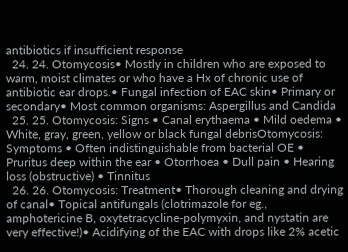antibiotics if insufficient response
  24. 24. Otomycosis• Mostly in children who are exposed to warm, moist climates or who have a Hx of chronic use of antibiotic ear drops.• Fungal infection of EAC skin• Primary or secondary• Most common organisms: Aspergillus and Candida
  25. 25. Otomycosis: Signs • Canal erythaema • Mild oedema • White, gray, green, yellow or black fungal debrisOtomycosis: Symptoms • Often indistinguishable from bacterial OE • Pruritus deep within the ear • Otorrhoea • Dull pain • Hearing loss (obstructive) • Tinnitus
  26. 26. Otomycosis: Treatment• Thorough cleaning and drying of canal• Topical antifungals (clotrimazole for eg., amphotericine B, oxytetracycline-polymyxin, and nystatin are very effective!)• Acidifying of the EAC with drops like 2% acetic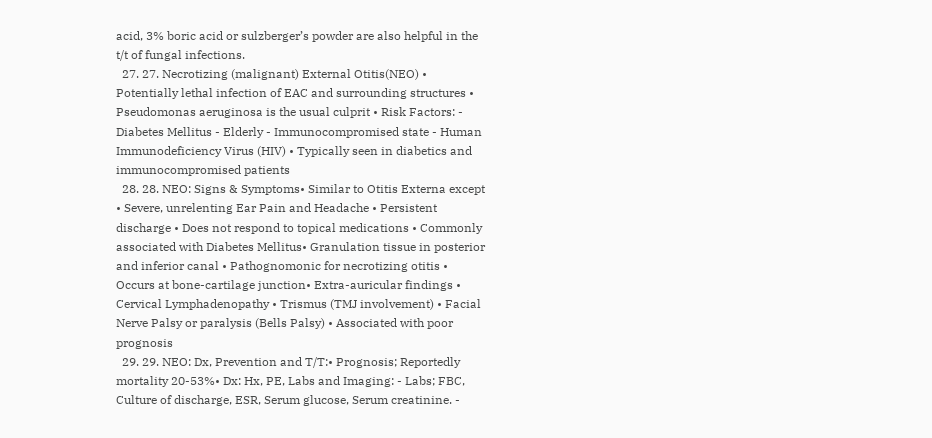acid, 3% boric acid or sulzberger’s powder are also helpful in the t/t of fungal infections.
  27. 27. Necrotizing (malignant) External Otitis(NEO) • Potentially lethal infection of EAC and surrounding structures • Pseudomonas aeruginosa is the usual culprit • Risk Factors: - Diabetes Mellitus - Elderly - Immunocompromised state - Human Immunodeficiency Virus (HIV) • Typically seen in diabetics and immunocompromised patients
  28. 28. NEO: Signs & Symptoms• Similar to Otitis Externa except • Severe, unrelenting Ear Pain and Headache • Persistent discharge • Does not respond to topical medications • Commonly associated with Diabetes Mellitus• Granulation tissue in posterior and inferior canal • Pathognomonic for necrotizing otitis • Occurs at bone-cartilage junction• Extra-auricular findings • Cervical Lymphadenopathy • Trismus (TMJ involvement) • Facial Nerve Palsy or paralysis (Bells Palsy) • Associated with poor prognosis
  29. 29. NEO: Dx, Prevention and T/T:• Prognosis; Reportedly mortality 20-53%• Dx: Hx, PE, Labs and Imaging: - Labs; FBC, Culture of discharge, ESR, Serum glucose, Serum creatinine. -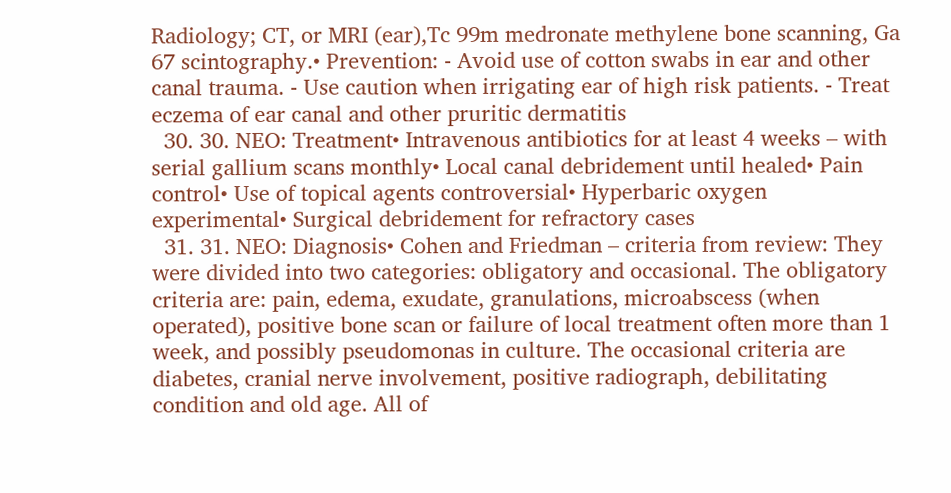Radiology; CT, or MRI (ear),Tc 99m medronate methylene bone scanning, Ga 67 scintography.• Prevention: - Avoid use of cotton swabs in ear and other canal trauma. - Use caution when irrigating ear of high risk patients. - Treat eczema of ear canal and other pruritic dermatitis
  30. 30. NEO: Treatment• Intravenous antibiotics for at least 4 weeks – with serial gallium scans monthly• Local canal debridement until healed• Pain control• Use of topical agents controversial• Hyperbaric oxygen experimental• Surgical debridement for refractory cases
  31. 31. NEO: Diagnosis• Cohen and Friedman – criteria from review: They were divided into two categories: obligatory and occasional. The obligatory criteria are: pain, edema, exudate, granulations, microabscess (when operated), positive bone scan or failure of local treatment often more than 1 week, and possibly pseudomonas in culture. The occasional criteria are diabetes, cranial nerve involvement, positive radiograph, debilitating condition and old age. All of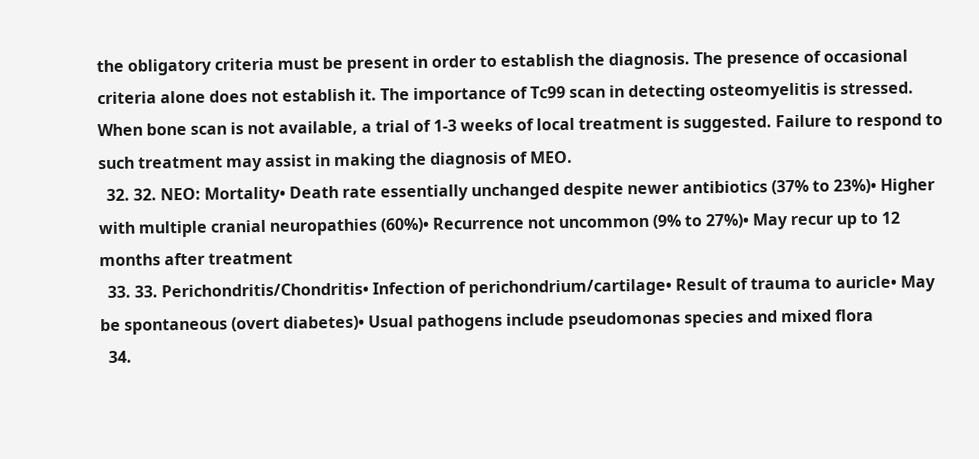the obligatory criteria must be present in order to establish the diagnosis. The presence of occasional criteria alone does not establish it. The importance of Tc99 scan in detecting osteomyelitis is stressed. When bone scan is not available, a trial of 1-3 weeks of local treatment is suggested. Failure to respond to such treatment may assist in making the diagnosis of MEO.
  32. 32. NEO: Mortality• Death rate essentially unchanged despite newer antibiotics (37% to 23%)• Higher with multiple cranial neuropathies (60%)• Recurrence not uncommon (9% to 27%)• May recur up to 12 months after treatment
  33. 33. Perichondritis/Chondritis• Infection of perichondrium/cartilage• Result of trauma to auricle• May be spontaneous (overt diabetes)• Usual pathogens include pseudomonas species and mixed flora
  34.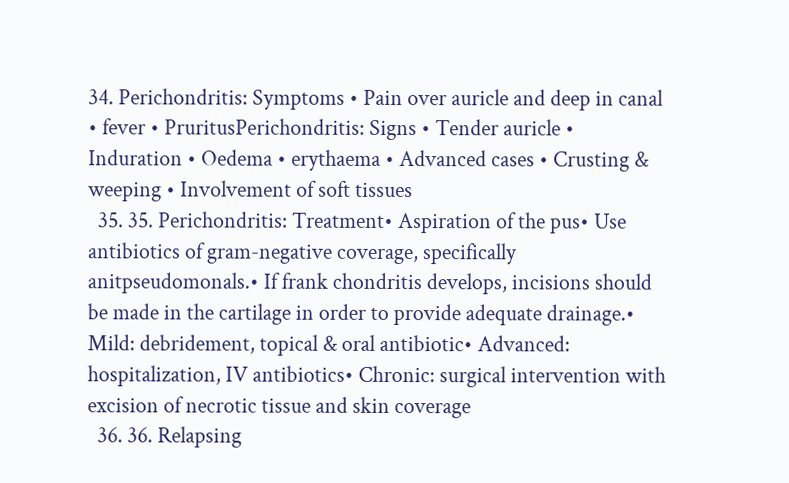34. Perichondritis: Symptoms • Pain over auricle and deep in canal • fever • PruritusPerichondritis: Signs • Tender auricle • Induration • Oedema • erythaema • Advanced cases • Crusting & weeping • Involvement of soft tissues
  35. 35. Perichondritis: Treatment• Aspiration of the pus• Use antibiotics of gram-negative coverage, specifically anitpseudomonals.• If frank chondritis develops, incisions should be made in the cartilage in order to provide adequate drainage.• Mild: debridement, topical & oral antibiotic• Advanced: hospitalization, IV antibiotics• Chronic: surgical intervention with excision of necrotic tissue and skin coverage
  36. 36. Relapsing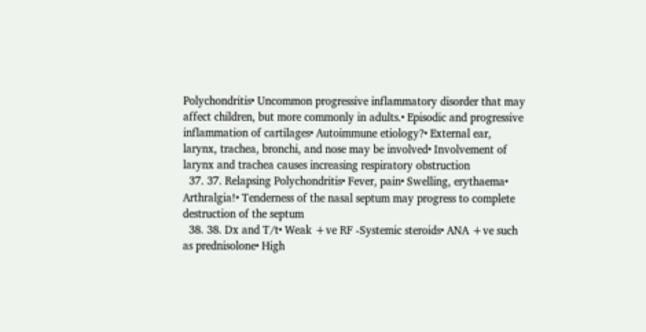Polychondritis• Uncommon progressive inflammatory disorder that may affect children, but more commonly in adults.• Episodic and progressive inflammation of cartilages• Autoimmune etiology?• External ear, larynx, trachea, bronchi, and nose may be involved• Involvement of larynx and trachea causes increasing respiratory obstruction
  37. 37. Relapsing Polychondritis• Fever, pain• Swelling, erythaema• Arthralgia!• Tenderness of the nasal septum may progress to complete destruction of the septum
  38. 38. Dx and T/t• Weak +ve RF -Systemic steroids• ANA +ve such as prednisolone• High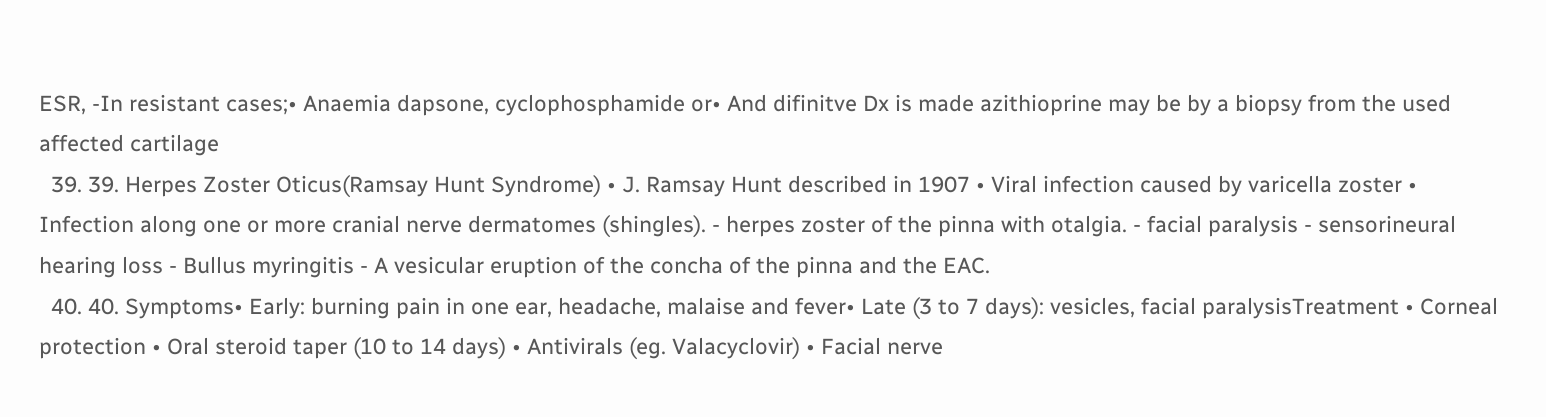ESR, -In resistant cases;• Anaemia dapsone, cyclophosphamide or• And difinitve Dx is made azithioprine may be by a biopsy from the used affected cartilage
  39. 39. Herpes Zoster Oticus(Ramsay Hunt Syndrome) • J. Ramsay Hunt described in 1907 • Viral infection caused by varicella zoster • Infection along one or more cranial nerve dermatomes (shingles). - herpes zoster of the pinna with otalgia. - facial paralysis - sensorineural hearing loss - Bullus myringitis - A vesicular eruption of the concha of the pinna and the EAC.
  40. 40. Symptoms• Early: burning pain in one ear, headache, malaise and fever• Late (3 to 7 days): vesicles, facial paralysisTreatment • Corneal protection • Oral steroid taper (10 to 14 days) • Antivirals (eg. Valacyclovir) • Facial nerve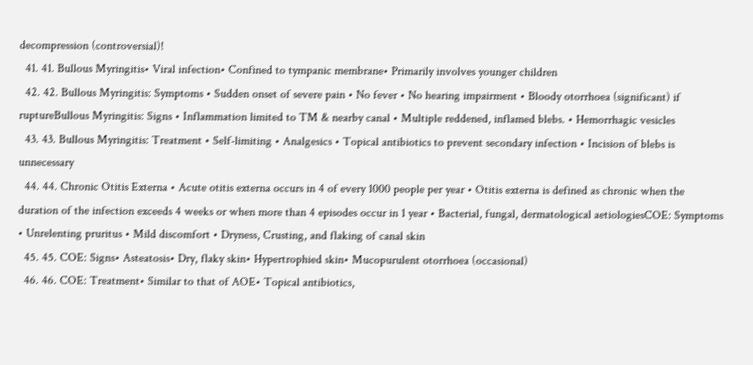decompression (controversial)!
  41. 41. Bullous Myringitis• Viral infection• Confined to tympanic membrane• Primarily involves younger children
  42. 42. Bullous Myringitis: Symptoms • Sudden onset of severe pain • No fever • No hearing impairment • Bloody otorrhoea (significant) if ruptureBullous Myringitis: Signs • Inflammation limited to TM & nearby canal • Multiple reddened, inflamed blebs. • Hemorrhagic vesicles
  43. 43. Bullous Myringitis: Treatment • Self-limiting • Analgesics • Topical antibiotics to prevent secondary infection • Incision of blebs is unnecessary
  44. 44. Chronic Otitis Externa • Acute otitis externa occurs in 4 of every 1000 people per year • Otitis externa is defined as chronic when the duration of the infection exceeds 4 weeks or when more than 4 episodes occur in 1 year • Bacterial, fungal, dermatological aetiologiesCOE: Symptoms • Unrelenting pruritus • Mild discomfort • Dryness, Crusting, and flaking of canal skin
  45. 45. COE: Signs• Asteatosis• Dry, flaky skin• Hypertrophied skin• Mucopurulent otorrhoea (occasional)
  46. 46. COE: Treatment• Similar to that of AOE• Topical antibiotics,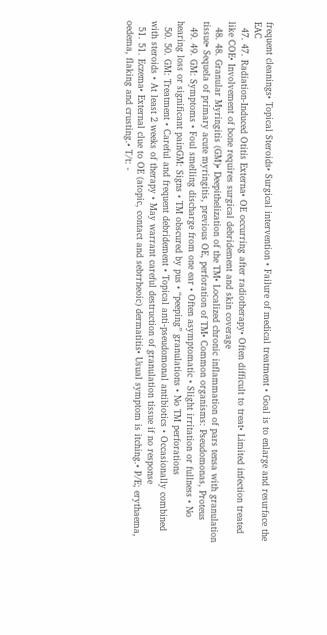frequent cleanings• Topical Steroids• Surgical intervention • Failure of medical treatment • Goal is to enlarge and resurface the EAC
  47. 47. Radiation-Induced Otitis Externa• OE occurring after radiotherapy• Often difficult to treat• Limited infection treated like COE• Involvement of bone requires surgical debridement and skin coverage
  48. 48. Granular Myringitis (GM)• Deepithelization of the TM• Localized chronic inflammation of pars tensa with granulation tissue• Sequela of primary acute myringitis, previous OE, perforation of TM• Common organisms: Pseudomonas, Proteus
  49. 49. GM: Symptoms • Foul smelling discharge from one ear • Often asymptomatic • Slight irritation or fullness • No hearing loss or significant painGM: Signs • TM obscured by pus • “peeping” granulations • No TM perforations
  50. 50. GM: Treatment • Careful and frequent debridement • Topical anti-pseudomonal antibiotics • Occasionally combined with steroids • At least 2 weeks of therapy • May warrant careful destruction of granulation tissue if no response
  51. 51. Eczema• External clue to OE (atopic, contact and sebrrheoic) dermatitis• Usual symptom is itching.• P/E; erythaema, oedema, flaking and crusting.• T/t: -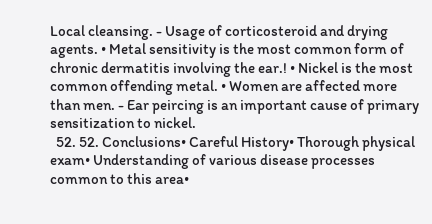Local cleansing. - Usage of corticosteroid and drying agents. • Metal sensitivity is the most common form of chronic dermatitis involving the ear.! • Nickel is the most common offending metal. • Women are affected more than men. - Ear peircing is an important cause of primary sensitization to nickel.
  52. 52. Conclusions• Careful History• Thorough physical exam• Understanding of various disease processes common to this area•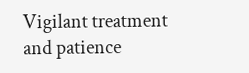Vigilant treatment and patience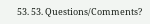53. 53. Questions/Comments?